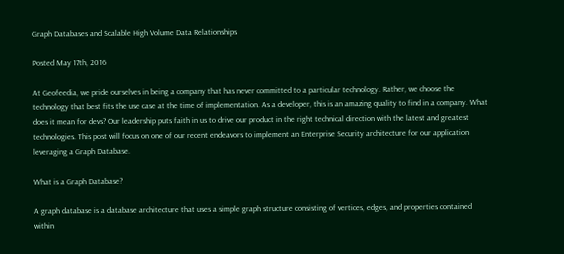Graph Databases and Scalable High Volume Data Relationships

Posted May 17th, 2016

At Geofeedia, we pride ourselves in being a company that has never committed to a particular technology. Rather, we choose the technology that best fits the use case at the time of implementation. As a developer, this is an amazing quality to find in a company. What does it mean for devs? Our leadership puts faith in us to drive our product in the right technical direction with the latest and greatest technologies. This post will focus on one of our recent endeavors to implement an Enterprise Security architecture for our application leveraging a Graph Database.

What is a Graph Database?

A graph database is a database architecture that uses a simple graph structure consisting of vertices, edges, and properties contained within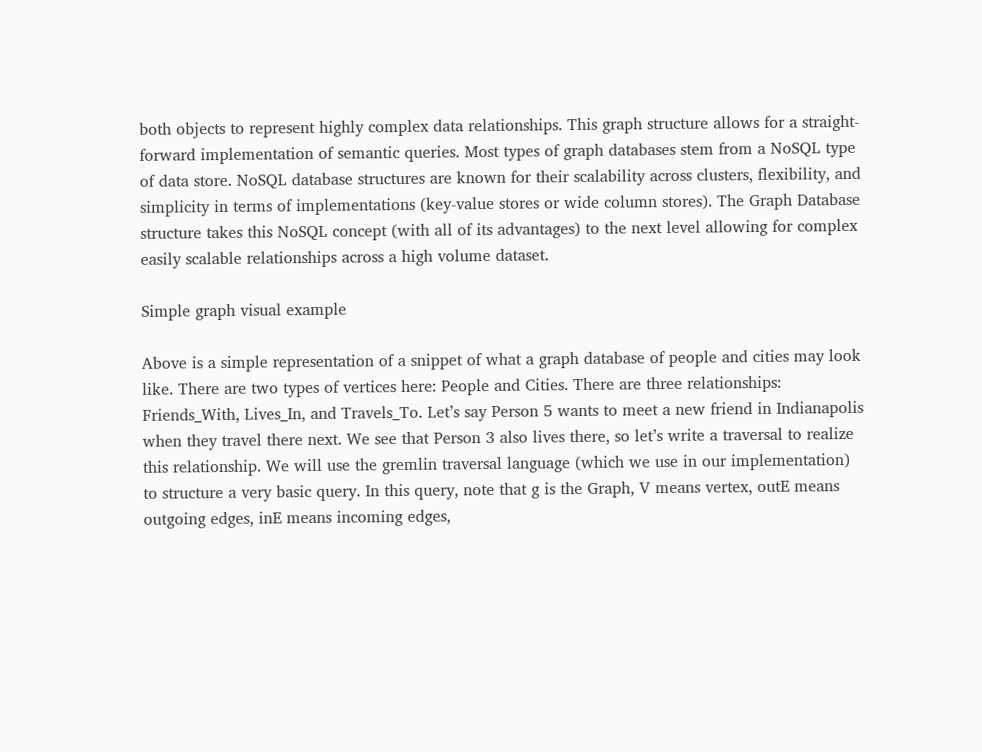both objects to represent highly complex data relationships. This graph structure allows for a straight-forward implementation of semantic queries. Most types of graph databases stem from a NoSQL type of data store. NoSQL database structures are known for their scalability across clusters, flexibility, and simplicity in terms of implementations (key-value stores or wide column stores). The Graph Database structure takes this NoSQL concept (with all of its advantages) to the next level allowing for complex easily scalable relationships across a high volume dataset.

Simple graph visual example

Above is a simple representation of a snippet of what a graph database of people and cities may look like. There are two types of vertices here: People and Cities. There are three relationships: Friends_With, Lives_In, and Travels_To. Let’s say Person 5 wants to meet a new friend in Indianapolis when they travel there next. We see that Person 3 also lives there, so let’s write a traversal to realize this relationship. We will use the gremlin traversal language (which we use in our implementation) to structure a very basic query. In this query, note that g is the Graph, V means vertex, outE means outgoing edges, inE means incoming edges,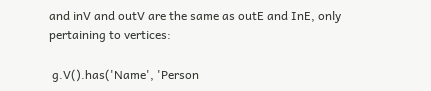and inV and outV are the same as outE and InE, only pertaining to vertices:

 g.V().has('Name', 'Person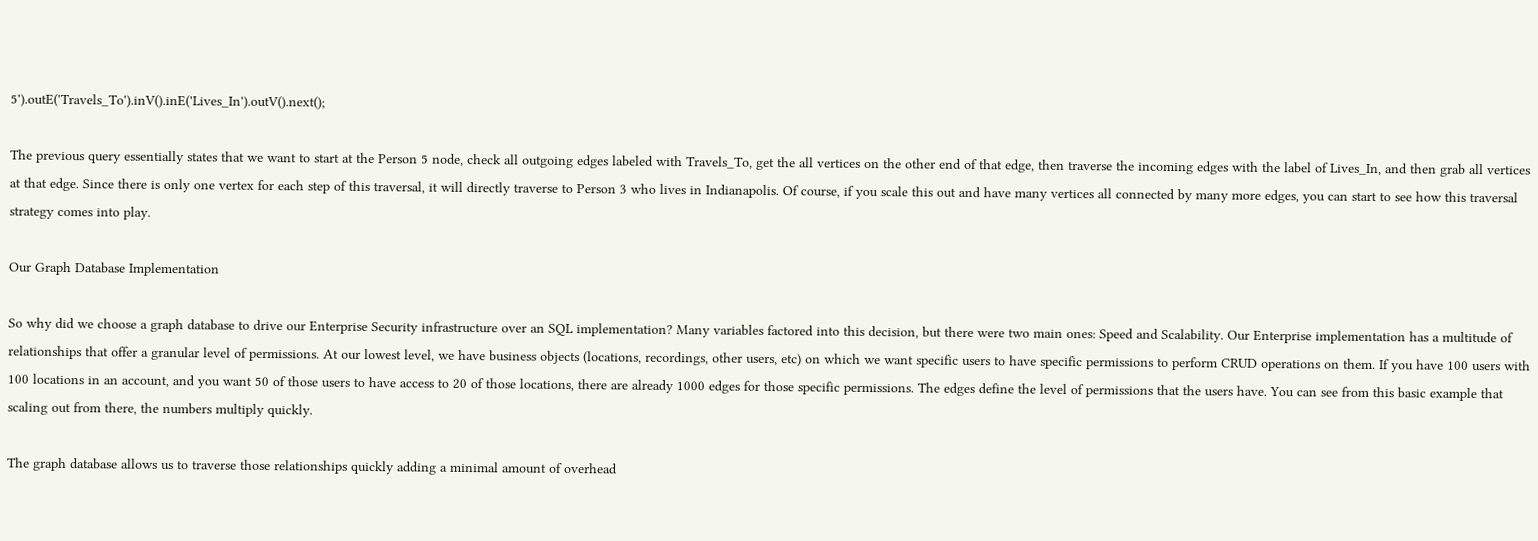5').outE('Travels_To').inV().inE('Lives_In').outV().next();

The previous query essentially states that we want to start at the Person 5 node, check all outgoing edges labeled with Travels_To, get the all vertices on the other end of that edge, then traverse the incoming edges with the label of Lives_In, and then grab all vertices at that edge. Since there is only one vertex for each step of this traversal, it will directly traverse to Person 3 who lives in Indianapolis. Of course, if you scale this out and have many vertices all connected by many more edges, you can start to see how this traversal strategy comes into play.

Our Graph Database Implementation

So why did we choose a graph database to drive our Enterprise Security infrastructure over an SQL implementation? Many variables factored into this decision, but there were two main ones: Speed and Scalability. Our Enterprise implementation has a multitude of relationships that offer a granular level of permissions. At our lowest level, we have business objects (locations, recordings, other users, etc) on which we want specific users to have specific permissions to perform CRUD operations on them. If you have 100 users with 100 locations in an account, and you want 50 of those users to have access to 20 of those locations, there are already 1000 edges for those specific permissions. The edges define the level of permissions that the users have. You can see from this basic example that scaling out from there, the numbers multiply quickly.

The graph database allows us to traverse those relationships quickly adding a minimal amount of overhead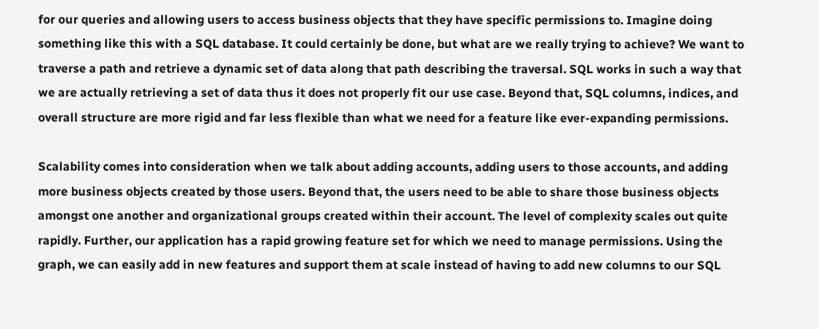for our queries and allowing users to access business objects that they have specific permissions to. Imagine doing something like this with a SQL database. It could certainly be done, but what are we really trying to achieve? We want to traverse a path and retrieve a dynamic set of data along that path describing the traversal. SQL works in such a way that we are actually retrieving a set of data thus it does not properly fit our use case. Beyond that, SQL columns, indices, and overall structure are more rigid and far less flexible than what we need for a feature like ever-expanding permissions.

Scalability comes into consideration when we talk about adding accounts, adding users to those accounts, and adding more business objects created by those users. Beyond that, the users need to be able to share those business objects amongst one another and organizational groups created within their account. The level of complexity scales out quite rapidly. Further, our application has a rapid growing feature set for which we need to manage permissions. Using the graph, we can easily add in new features and support them at scale instead of having to add new columns to our SQL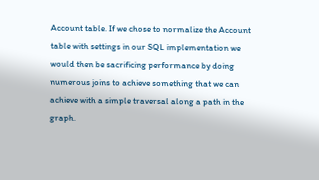Account table. If we chose to normalize the Account table with settings in our SQL implementation we would then be sacrificing performance by doing numerous joins to achieve something that we can achieve with a simple traversal along a path in the graph.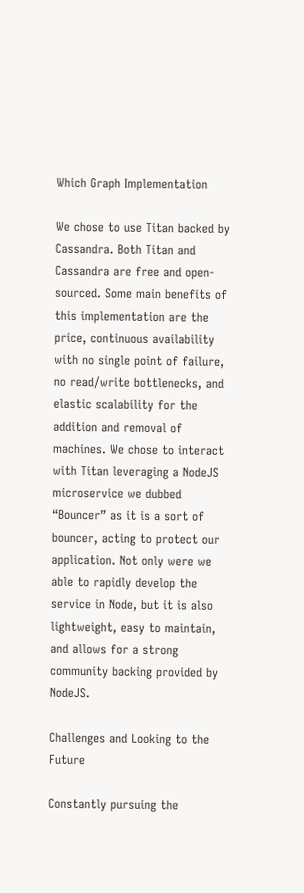Which Graph Implementation

We chose to use Titan backed by Cassandra. Both Titan and Cassandra are free and open-sourced. Some main benefits of this implementation are the price, continuous availability with no single point of failure, no read/write bottlenecks, and elastic scalability for the addition and removal of machines. We chose to interact with Titan leveraging a NodeJS microservice we dubbed “Bouncer” as it is a sort of bouncer, acting to protect our application. Not only were we able to rapidly develop the service in Node, but it is also lightweight, easy to maintain, and allows for a strong community backing provided by NodeJS.

Challenges and Looking to the Future

Constantly pursuing the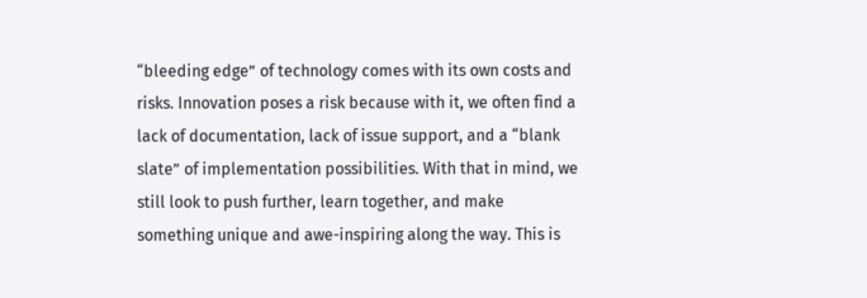“bleeding edge” of technology comes with its own costs and risks. Innovation poses a risk because with it, we often find a lack of documentation, lack of issue support, and a “blank slate” of implementation possibilities. With that in mind, we still look to push further, learn together, and make something unique and awe-inspiring along the way. This is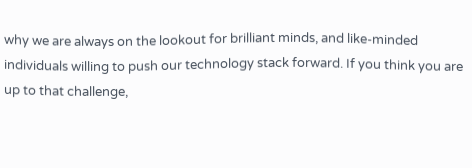why we are always on the lookout for brilliant minds, and like-minded individuals willing to push our technology stack forward. If you think you are up to that challenge,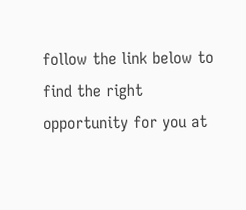follow the link below to find the right opportunity for you at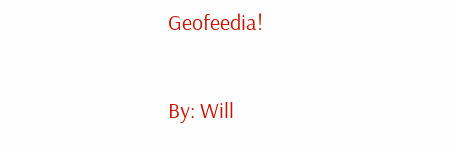Geofeedia!

By: Will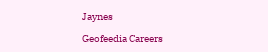Jaynes

Geofeedia Careers